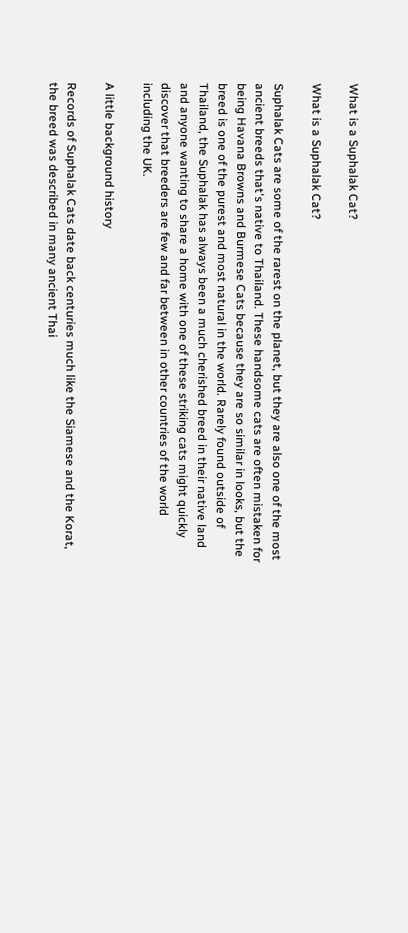What is a Suphalak Cat?

What is a Suphalak Cat?

Suphalak Cats are some of the rarest on the planet, but they are also one of the most ancient breeds that's native to Thailand. These handsome cats are often mistaken for being Havana Browns and Burmese Cats because they are so similar in looks, but the breed is one of the purest and most natural in the world. Rarely found outside of Thailand, the Suphalak has always been a much cherished breed in their native land and anyone wanting to share a home with one of these striking cats might quickly discover that breeders are few and far between in other countries of the world including the UK.

A little background history

Records of Suphalak Cats date back centuries much like the Siamese and the Korat, the breed was described in many ancient Thai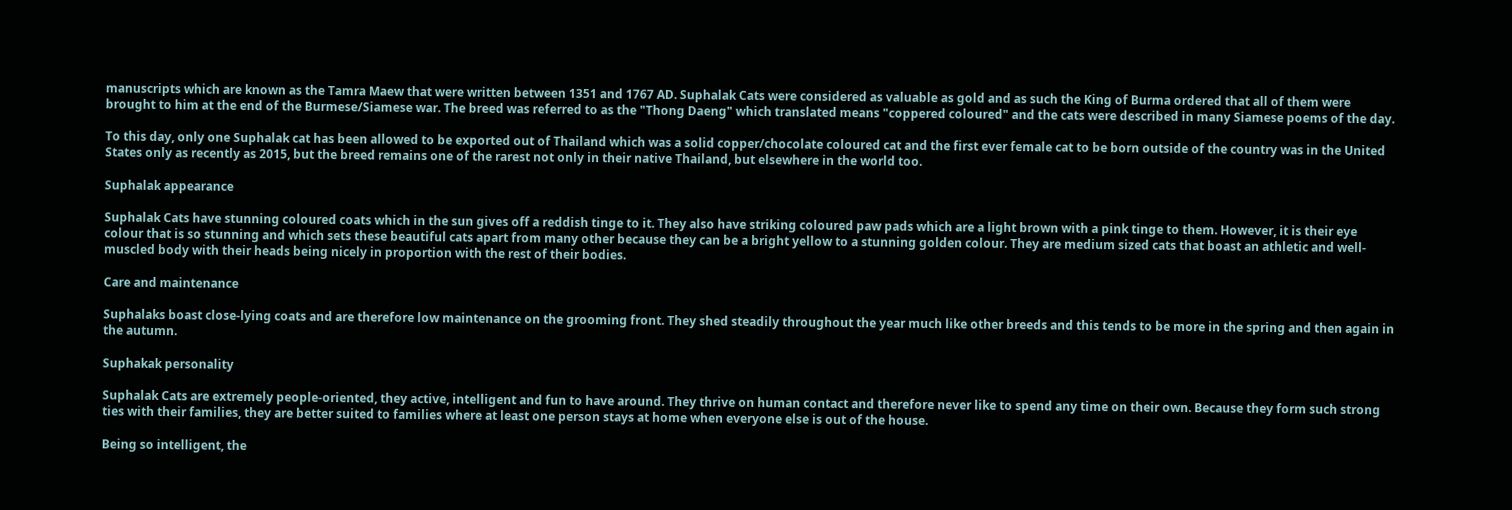manuscripts which are known as the Tamra Maew that were written between 1351 and 1767 AD. Suphalak Cats were considered as valuable as gold and as such the King of Burma ordered that all of them were brought to him at the end of the Burmese/Siamese war. The breed was referred to as the "Thong Daeng" which translated means "coppered coloured" and the cats were described in many Siamese poems of the day.

To this day, only one Suphalak cat has been allowed to be exported out of Thailand which was a solid copper/chocolate coloured cat and the first ever female cat to be born outside of the country was in the United States only as recently as 2015, but the breed remains one of the rarest not only in their native Thailand, but elsewhere in the world too.

Suphalak appearance

Suphalak Cats have stunning coloured coats which in the sun gives off a reddish tinge to it. They also have striking coloured paw pads which are a light brown with a pink tinge to them. However, it is their eye colour that is so stunning and which sets these beautiful cats apart from many other because they can be a bright yellow to a stunning golden colour. They are medium sized cats that boast an athletic and well-muscled body with their heads being nicely in proportion with the rest of their bodies.

Care and maintenance

Suphalaks boast close-lying coats and are therefore low maintenance on the grooming front. They shed steadily throughout the year much like other breeds and this tends to be more in the spring and then again in the autumn.

Suphakak personality

Suphalak Cats are extremely people-oriented, they active, intelligent and fun to have around. They thrive on human contact and therefore never like to spend any time on their own. Because they form such strong ties with their families, they are better suited to families where at least one person stays at home when everyone else is out of the house.

Being so intelligent, the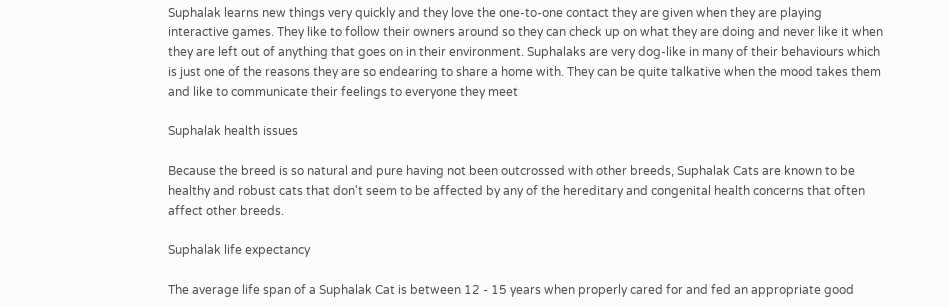Suphalak learns new things very quickly and they love the one-to-one contact they are given when they are playing interactive games. They like to follow their owners around so they can check up on what they are doing and never like it when they are left out of anything that goes on in their environment. Suphalaks are very dog-like in many of their behaviours which is just one of the reasons they are so endearing to share a home with. They can be quite talkative when the mood takes them and like to communicate their feelings to everyone they meet

Suphalak health issues

Because the breed is so natural and pure having not been outcrossed with other breeds, Suphalak Cats are known to be healthy and robust cats that don't seem to be affected by any of the hereditary and congenital health concerns that often affect other breeds.

Suphalak life expectancy

The average life span of a Suphalak Cat is between 12 - 15 years when properly cared for and fed an appropriate good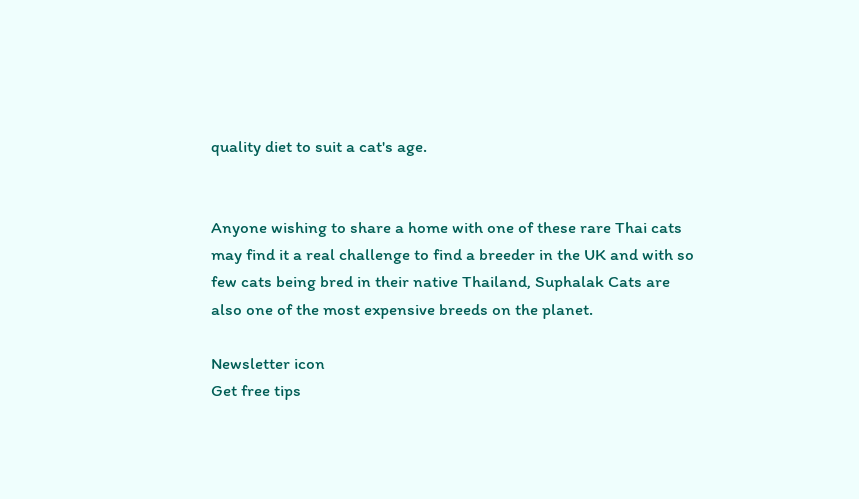quality diet to suit a cat's age.


Anyone wishing to share a home with one of these rare Thai cats may find it a real challenge to find a breeder in the UK and with so few cats being bred in their native Thailand, Suphalak Cats are also one of the most expensive breeds on the planet.

Newsletter icon
Get free tips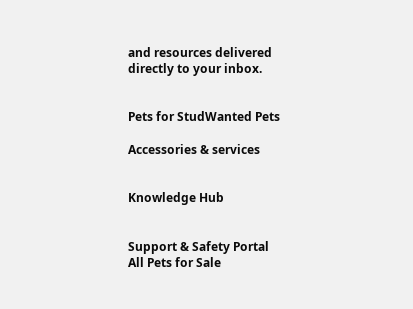and resources delivered directly to your inbox.


Pets for StudWanted Pets

Accessories & services


Knowledge Hub


Support & Safety Portal
All Pets for Sale